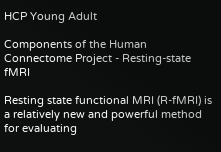HCP Young Adult

Components of the Human Connectome Project - Resting-state fMRI

Resting state functional MRI (R-fMRI) is a relatively new and powerful method for evaluating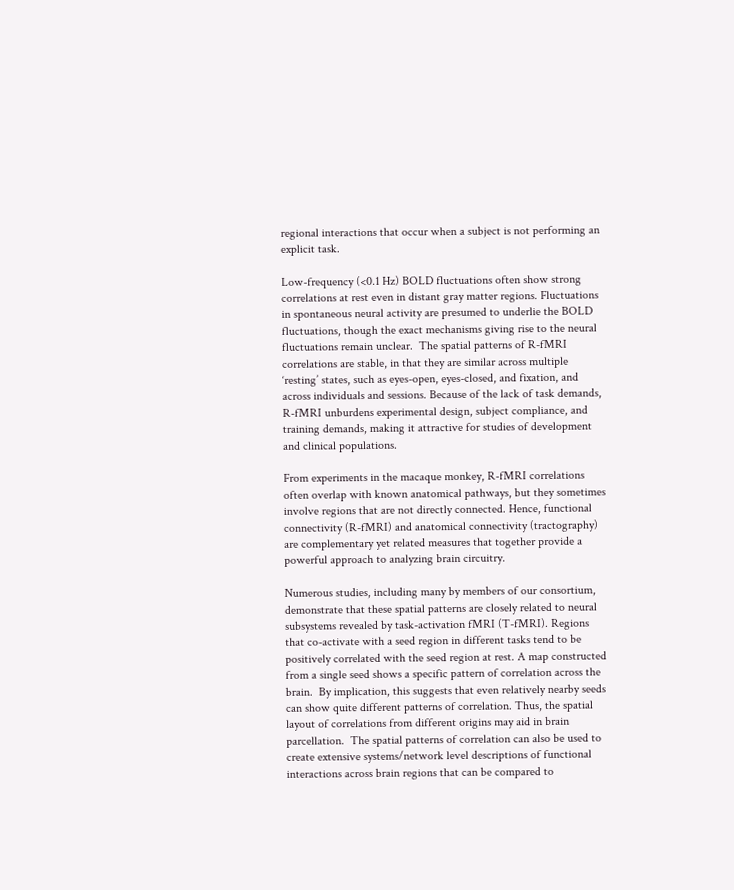regional interactions that occur when a subject is not performing an explicit task.

Low-frequency (<0.1 Hz) BOLD fluctuations often show strong correlations at rest even in distant gray matter regions. Fluctuations in spontaneous neural activity are presumed to underlie the BOLD fluctuations, though the exact mechanisms giving rise to the neural fluctuations remain unclear.  The spatial patterns of R-fMRI correlations are stable, in that they are similar across multiple ‘resting’ states, such as eyes-open, eyes-closed, and fixation, and across individuals and sessions. Because of the lack of task demands, R-fMRI unburdens experimental design, subject compliance, and training demands, making it attractive for studies of development and clinical populations.

From experiments in the macaque monkey, R-fMRI correlations often overlap with known anatomical pathways, but they sometimes involve regions that are not directly connected. Hence, functional connectivity (R-fMRI) and anatomical connectivity (tractography) are complementary yet related measures that together provide a powerful approach to analyzing brain circuitry.

Numerous studies, including many by members of our consortium, demonstrate that these spatial patterns are closely related to neural subsystems revealed by task-activation fMRI (T-fMRI). Regions that co-activate with a seed region in different tasks tend to be positively correlated with the seed region at rest. A map constructed from a single seed shows a specific pattern of correlation across the brain.  By implication, this suggests that even relatively nearby seeds can show quite different patterns of correlation. Thus, the spatial layout of correlations from different origins may aid in brain parcellation.  The spatial patterns of correlation can also be used to create extensive systems/network level descriptions of functional interactions across brain regions that can be compared to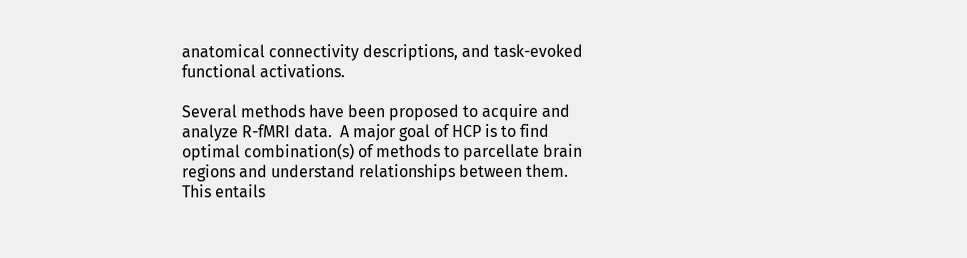anatomical connectivity descriptions, and task-evoked functional activations.

Several methods have been proposed to acquire and analyze R-fMRI data.  A major goal of HCP is to find optimal combination(s) of methods to parcellate brain regions and understand relationships between them.  This entails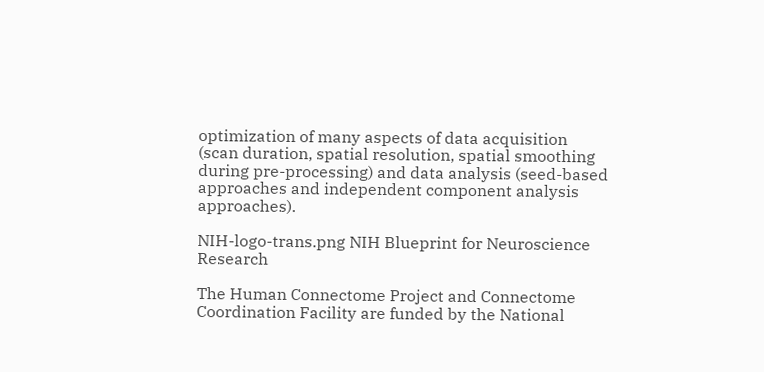optimization of many aspects of data acquisition (scan duration, spatial resolution, spatial smoothing during pre-processing) and data analysis (seed-based approaches and independent component analysis approaches).

NIH-logo-trans.png NIH Blueprint for Neuroscience Research

The Human Connectome Project and Connectome Coordination Facility are funded by the National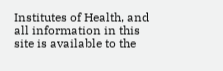Institutes of Health, and all information in this site is available to the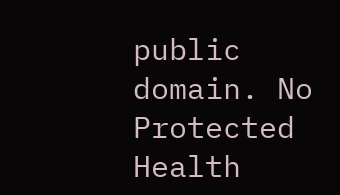public domain. No Protected Health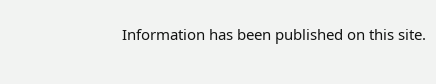Information has been published on this site.